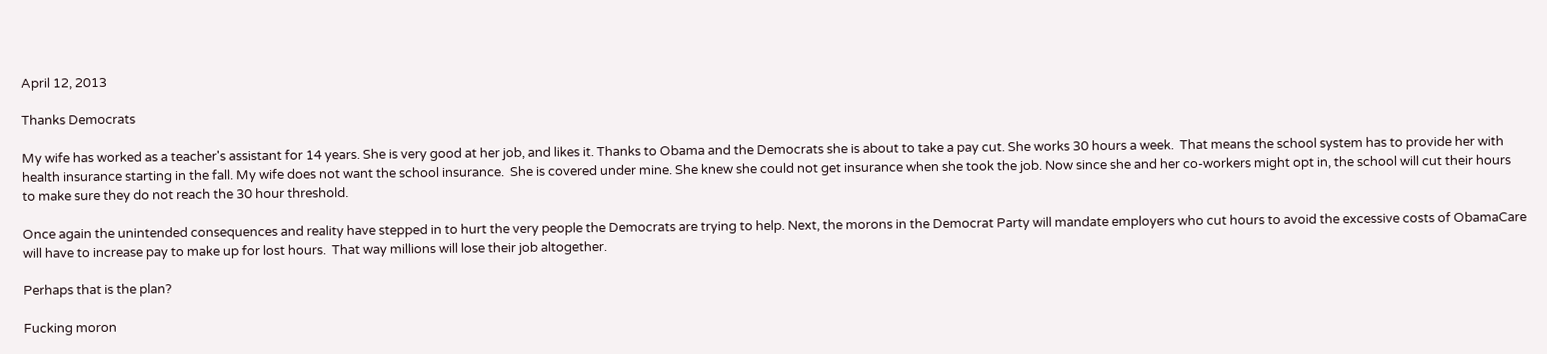April 12, 2013

Thanks Democrats

My wife has worked as a teacher's assistant for 14 years. She is very good at her job, and likes it. Thanks to Obama and the Democrats she is about to take a pay cut. She works 30 hours a week.  That means the school system has to provide her with health insurance starting in the fall. My wife does not want the school insurance.  She is covered under mine. She knew she could not get insurance when she took the job. Now since she and her co-workers might opt in, the school will cut their hours to make sure they do not reach the 30 hour threshold.

Once again the unintended consequences and reality have stepped in to hurt the very people the Democrats are trying to help. Next, the morons in the Democrat Party will mandate employers who cut hours to avoid the excessive costs of ObamaCare will have to increase pay to make up for lost hours.  That way millions will lose their job altogether.

Perhaps that is the plan?

Fucking moron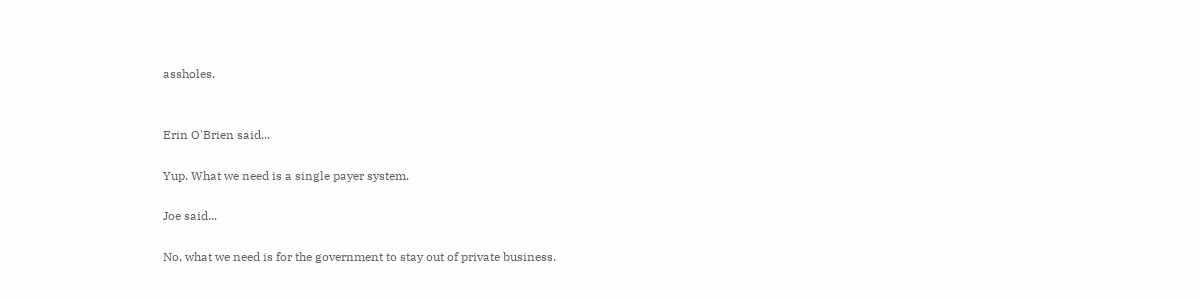assholes.


Erin O'Brien said...

Yup. What we need is a single payer system.

Joe said...

No, what we need is for the government to stay out of private business.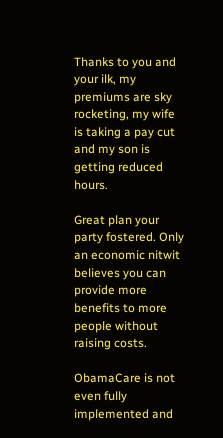Thanks to you and your ilk, my premiums are sky rocketing, my wife is taking a pay cut and my son is getting reduced hours.

Great plan your party fostered. Only an economic nitwit believes you can provide more benefits to more people without raising costs.

ObamaCare is not even fully implemented and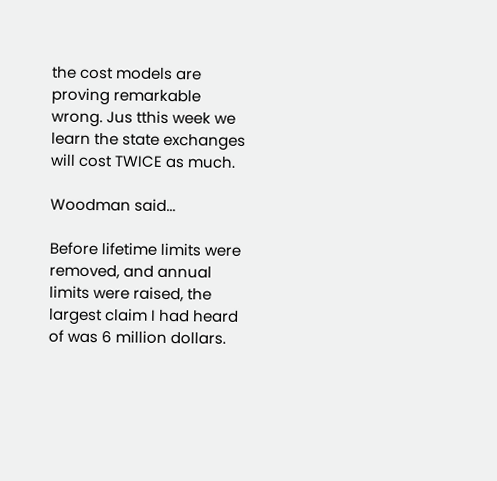the cost models are proving remarkable wrong. Jus tthis week we learn the state exchanges will cost TWICE as much.

Woodman said...

Before lifetime limits were removed, and annual limits were raised, the largest claim I had heard of was 6 million dollars.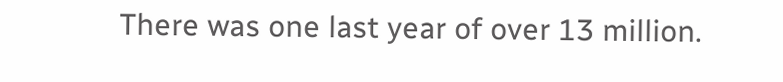There was one last year of over 13 million.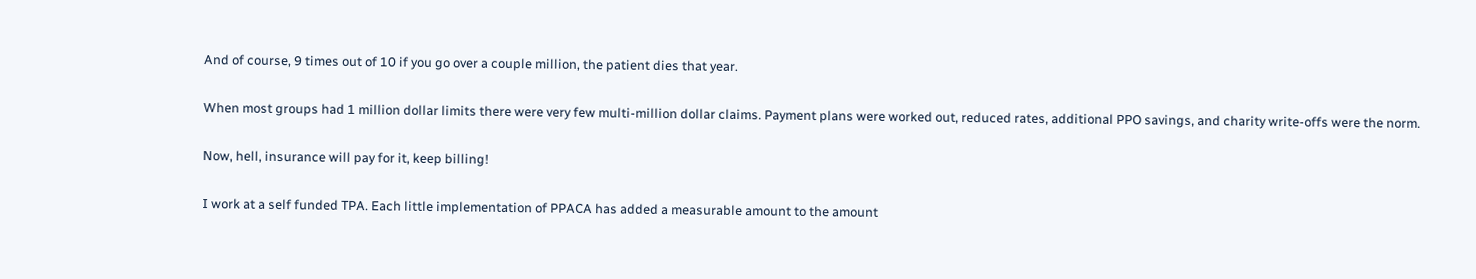And of course, 9 times out of 10 if you go over a couple million, the patient dies that year.

When most groups had 1 million dollar limits there were very few multi-million dollar claims. Payment plans were worked out, reduced rates, additional PPO savings, and charity write-offs were the norm.

Now, hell, insurance will pay for it, keep billing!

I work at a self funded TPA. Each little implementation of PPACA has added a measurable amount to the amount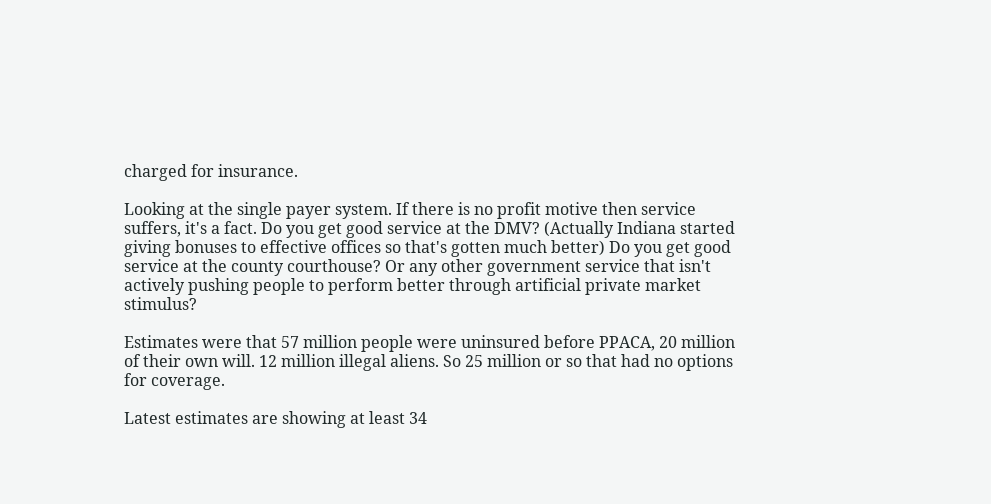charged for insurance.

Looking at the single payer system. If there is no profit motive then service suffers, it's a fact. Do you get good service at the DMV? (Actually Indiana started giving bonuses to effective offices so that's gotten much better) Do you get good service at the county courthouse? Or any other government service that isn't actively pushing people to perform better through artificial private market stimulus?

Estimates were that 57 million people were uninsured before PPACA, 20 million of their own will. 12 million illegal aliens. So 25 million or so that had no options for coverage.

Latest estimates are showing at least 34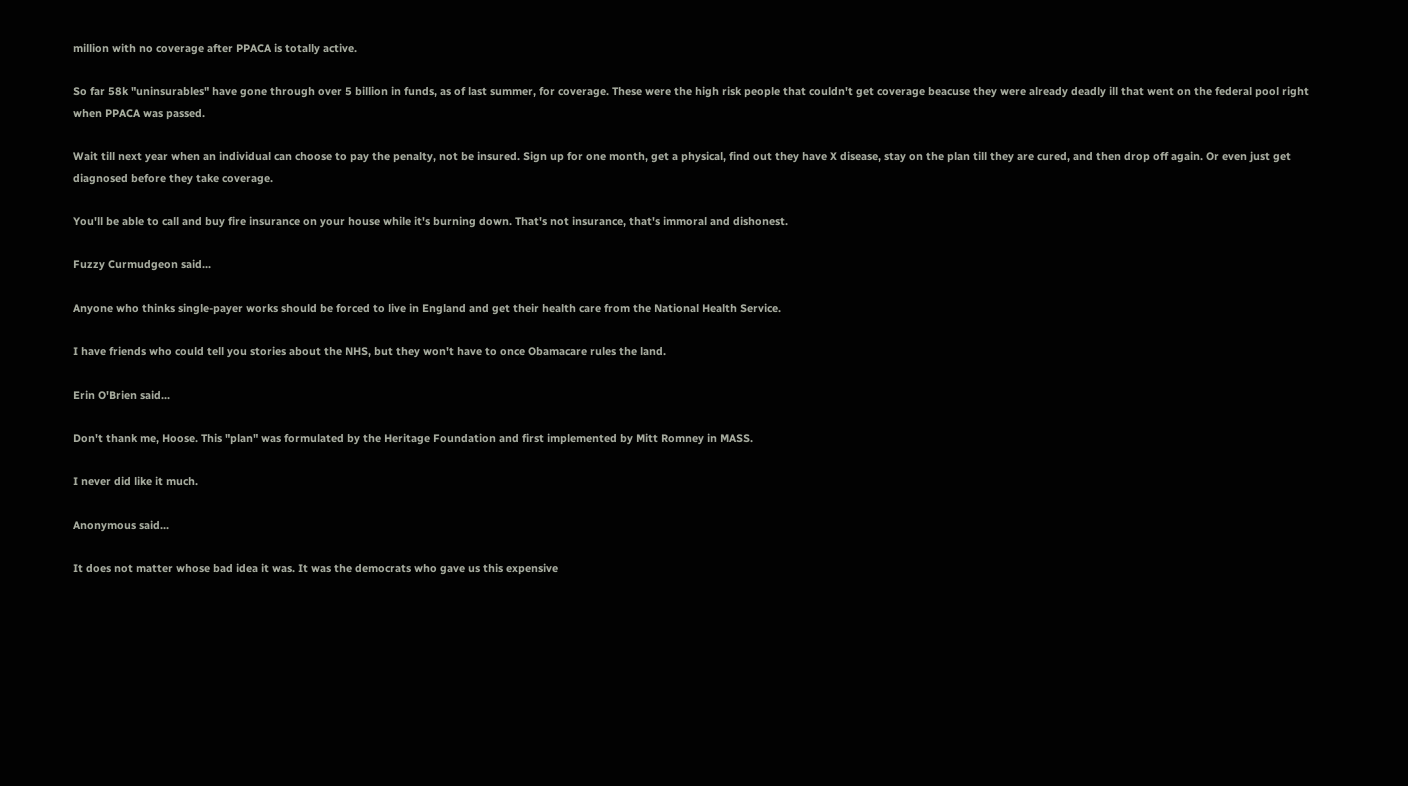million with no coverage after PPACA is totally active.

So far 58k "uninsurables" have gone through over 5 billion in funds, as of last summer, for coverage. These were the high risk people that couldn't get coverage beacuse they were already deadly ill that went on the federal pool right when PPACA was passed.

Wait till next year when an individual can choose to pay the penalty, not be insured. Sign up for one month, get a physical, find out they have X disease, stay on the plan till they are cured, and then drop off again. Or even just get diagnosed before they take coverage.

You'll be able to call and buy fire insurance on your house while it's burning down. That's not insurance, that's immoral and dishonest.

Fuzzy Curmudgeon said...

Anyone who thinks single-payer works should be forced to live in England and get their health care from the National Health Service.

I have friends who could tell you stories about the NHS, but they won't have to once Obamacare rules the land.

Erin O'Brien said...

Don't thank me, Hoose. This "plan" was formulated by the Heritage Foundation and first implemented by Mitt Romney in MASS.

I never did like it much.

Anonymous said...

It does not matter whose bad idea it was. It was the democrats who gave us this expensive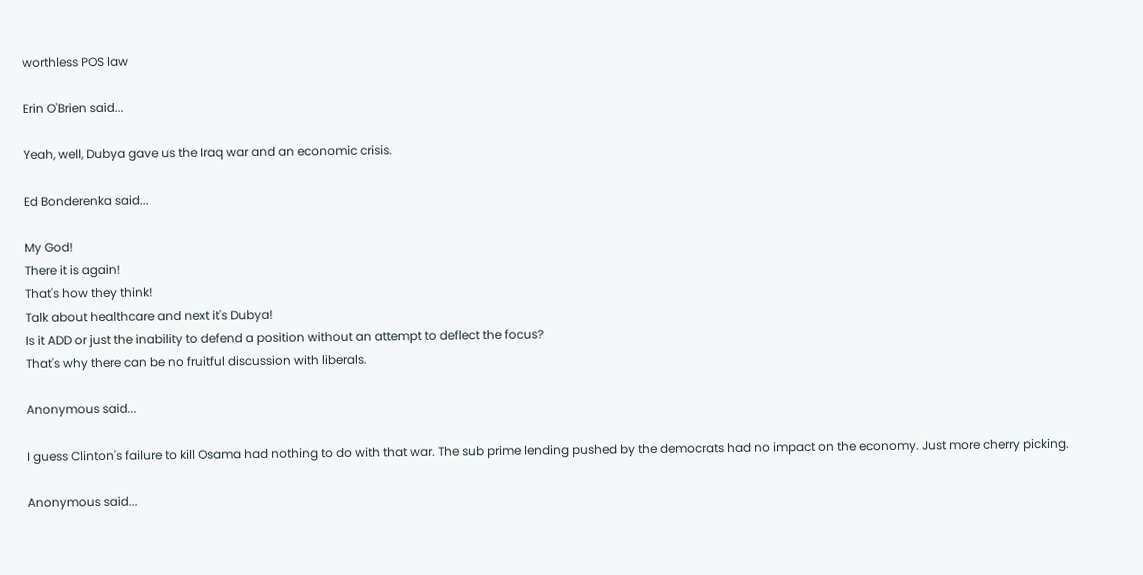worthless POS law

Erin O'Brien said...

Yeah, well, Dubya gave us the Iraq war and an economic crisis.

Ed Bonderenka said...

My God!
There it is again!
That's how they think!
Talk about healthcare and next it's Dubya!
Is it ADD or just the inability to defend a position without an attempt to deflect the focus?
That's why there can be no fruitful discussion with liberals.

Anonymous said...

I guess Clinton's failure to kill Osama had nothing to do with that war. The sub prime lending pushed by the democrats had no impact on the economy. Just more cherry picking.

Anonymous said...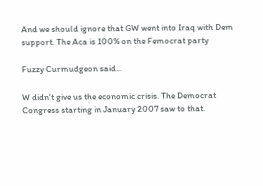And we should ignore that GW went into Iraq with Dem support. The Aca is 100% on the Femocrat party

Fuzzy Curmudgeon said...

W didn't give us the economic crisis. The Democrat Congress starting in January 2007 saw to that.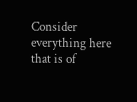Consider everything here that is of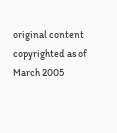original content copyrighted as of March 2005